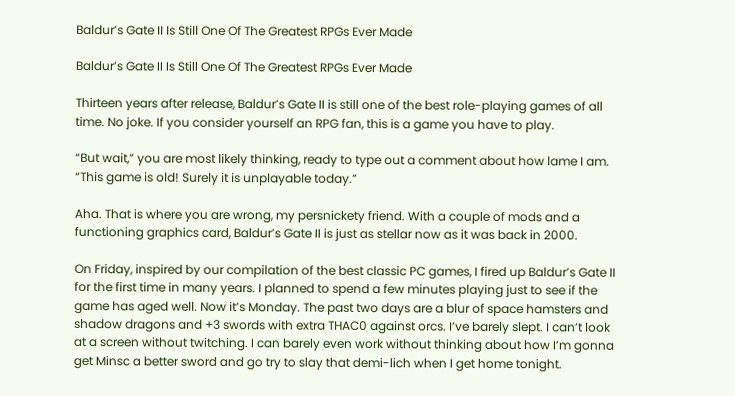Baldur’s Gate II Is Still One Of The Greatest RPGs Ever Made

Baldur’s Gate II Is Still One Of The Greatest RPGs Ever Made

Thirteen years after release, Baldur’s Gate II is still one of the best role-playing games of all time. No joke. If you consider yourself an RPG fan, this is a game you have to play.

“But wait,” you are most likely thinking, ready to type out a comment about how lame I am. “This game is old! Surely it is unplayable today.”

Aha. That is where you are wrong, my persnickety friend. With a couple of mods and a functioning graphics card, Baldur’s Gate II is just as stellar now as it was back in 2000.

On Friday, inspired by our compilation of the best classic PC games, I fired up Baldur’s Gate II for the first time in many years. I planned to spend a few minutes playing just to see if the game has aged well. Now it’s Monday. The past two days are a blur of space hamsters and shadow dragons and +3 swords with extra THAC0 against orcs. I’ve barely slept. I can’t look at a screen without twitching. I can barely even work without thinking about how I’m gonna get Minsc a better sword and go try to slay that demi-lich when I get home tonight.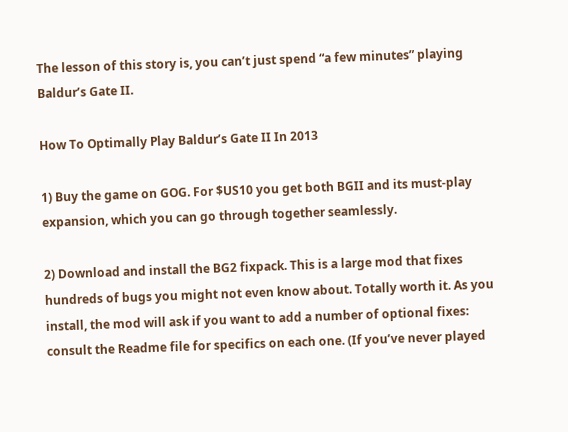The lesson of this story is, you can’t just spend “a few minutes” playing Baldur’s Gate II.

How To Optimally Play Baldur’s Gate II In 2013

1) Buy the game on GOG. For $US10 you get both BGII and its must-play expansion, which you can go through together seamlessly.

2) Download and install the BG2 fixpack. This is a large mod that fixes hundreds of bugs you might not even know about. Totally worth it. As you install, the mod will ask if you want to add a number of optional fixes: consult the Readme file for specifics on each one. (If you’ve never played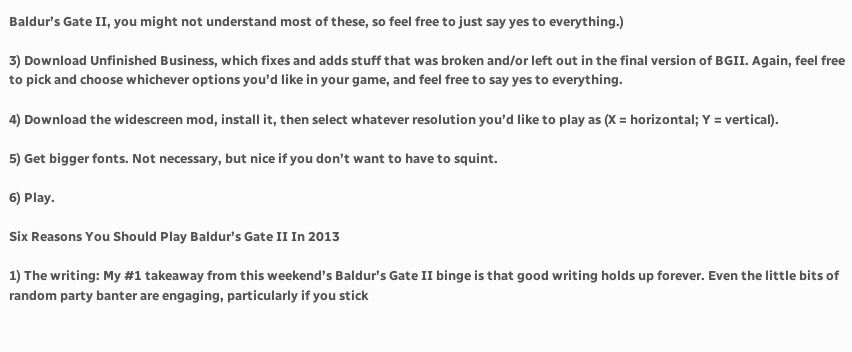Baldur’s Gate II, you might not understand most of these, so feel free to just say yes to everything.)

3) Download Unfinished Business, which fixes and adds stuff that was broken and/or left out in the final version of BGII. Again, feel free to pick and choose whichever options you’d like in your game, and feel free to say yes to everything.

4) Download the widescreen mod, install it, then select whatever resolution you’d like to play as (X = horizontal; Y = vertical).

5) Get bigger fonts. Not necessary, but nice if you don’t want to have to squint.

6) Play.

Six Reasons You Should Play Baldur’s Gate II In 2013

1) The writing: My #1 takeaway from this weekend’s Baldur’s Gate II binge is that good writing holds up forever. Even the little bits of random party banter are engaging, particularly if you stick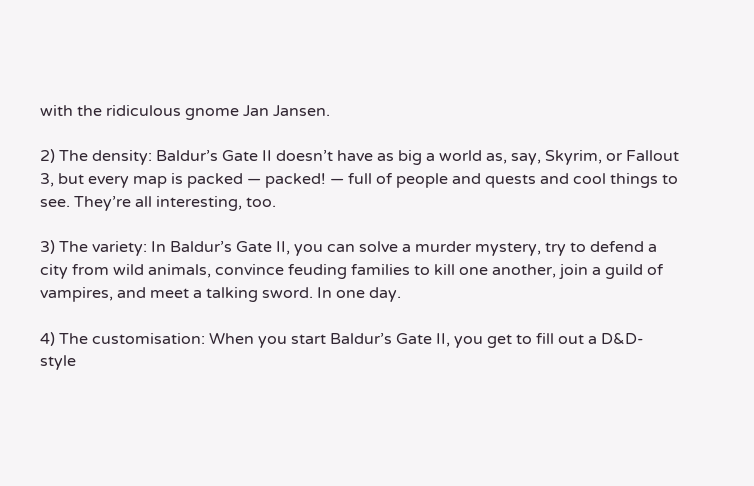with the ridiculous gnome Jan Jansen.

2) The density: Baldur’s Gate II doesn’t have as big a world as, say, Skyrim, or Fallout 3, but every map is packed — packed! — full of people and quests and cool things to see. They’re all interesting, too.

3) The variety: In Baldur’s Gate II, you can solve a murder mystery, try to defend a city from wild animals, convince feuding families to kill one another, join a guild of vampires, and meet a talking sword. In one day.

4) The customisation: When you start Baldur’s Gate II, you get to fill out a D&D-style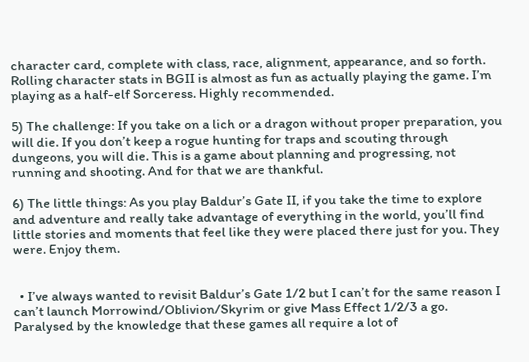character card, complete with class, race, alignment, appearance, and so forth. Rolling character stats in BGII is almost as fun as actually playing the game. I’m playing as a half-elf Sorceress. Highly recommended.

5) The challenge: If you take on a lich or a dragon without proper preparation, you will die. If you don’t keep a rogue hunting for traps and scouting through dungeons, you will die. This is a game about planning and progressing, not running and shooting. And for that we are thankful.

6) The little things: As you play Baldur’s Gate II, if you take the time to explore and adventure and really take advantage of everything in the world, you’ll find little stories and moments that feel like they were placed there just for you. They were. Enjoy them.


  • I’ve always wanted to revisit Baldur’s Gate 1/2 but I can’t for the same reason I can’t launch Morrowind/Oblivion/Skyrim or give Mass Effect 1/2/3 a go. Paralysed by the knowledge that these games all require a lot of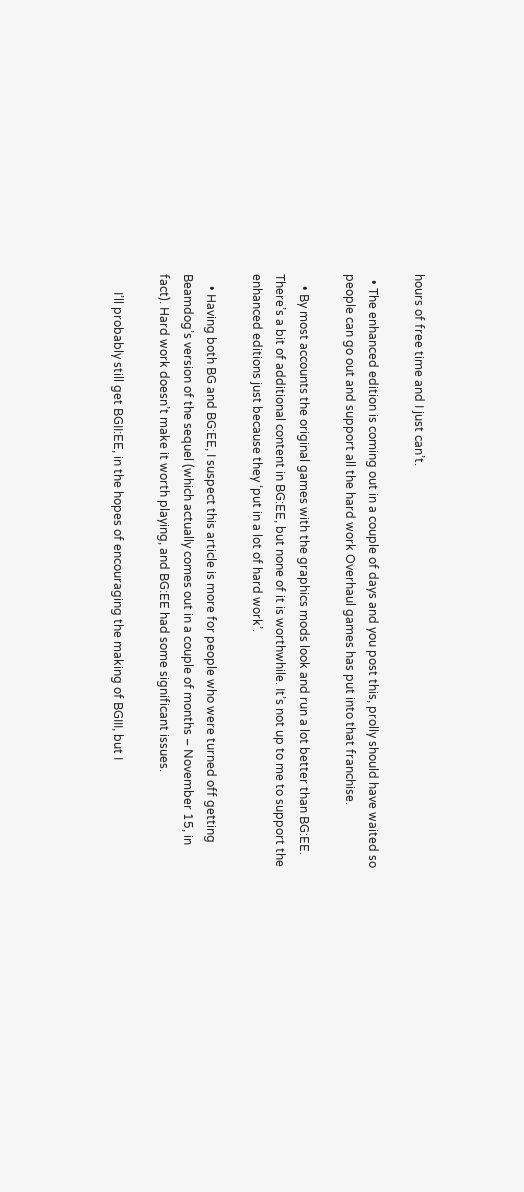hours of free time and I just can’t.

  • The enhanced edition is coming out in a couple of days and you post this, prolly should have waited so people can go out and support all the hard work Overhaul games has put into that franchise.

    • By most accounts the original games with the graphics mods look and run a lot better than BG:EE. There’s a bit of additional content in BG:EE, but none of it is worthwhile. It’s not up to me to support the enhanced editions just because they ‘put in a lot of hard work’.

    • Having both BG and BG:EE, I suspect this article is more for people who were turned off getting Beamdog’s version of the sequel (which actually comes out in a couple of months – November 15, in fact). Hard work doesn’t make it worth playing, and BG:EE had some significant issues.

      I’ll probably still get BGII:EE, in the hopes of encouraging the making of BGIII, but I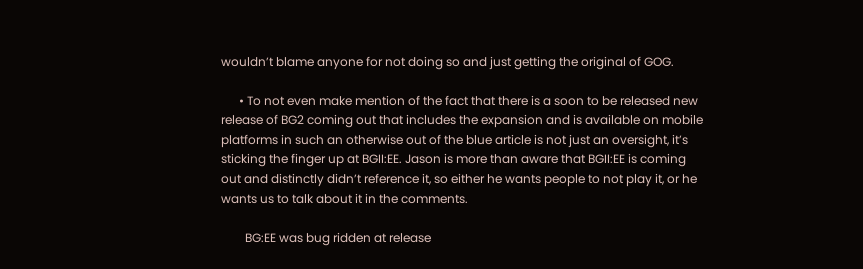wouldn’t blame anyone for not doing so and just getting the original of GOG.

      • To not even make mention of the fact that there is a soon to be released new release of BG2 coming out that includes the expansion and is available on mobile platforms in such an otherwise out of the blue article is not just an oversight, it’s sticking the finger up at BGII:EE. Jason is more than aware that BGII:EE is coming out and distinctly didn’t reference it, so either he wants people to not play it, or he wants us to talk about it in the comments.

        BG:EE was bug ridden at release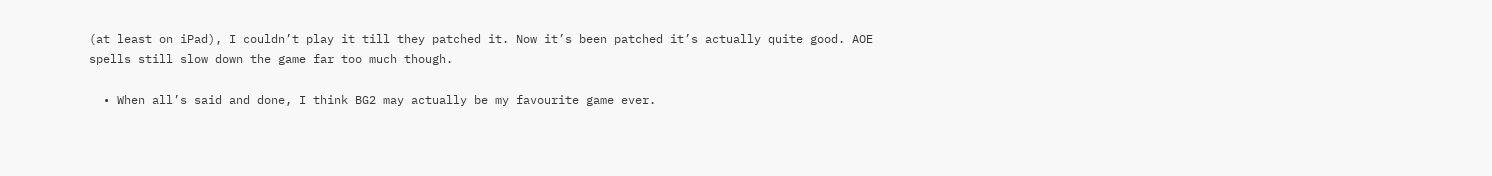(at least on iPad), I couldn’t play it till they patched it. Now it’s been patched it’s actually quite good. AOE spells still slow down the game far too much though.

  • When all’s said and done, I think BG2 may actually be my favourite game ever.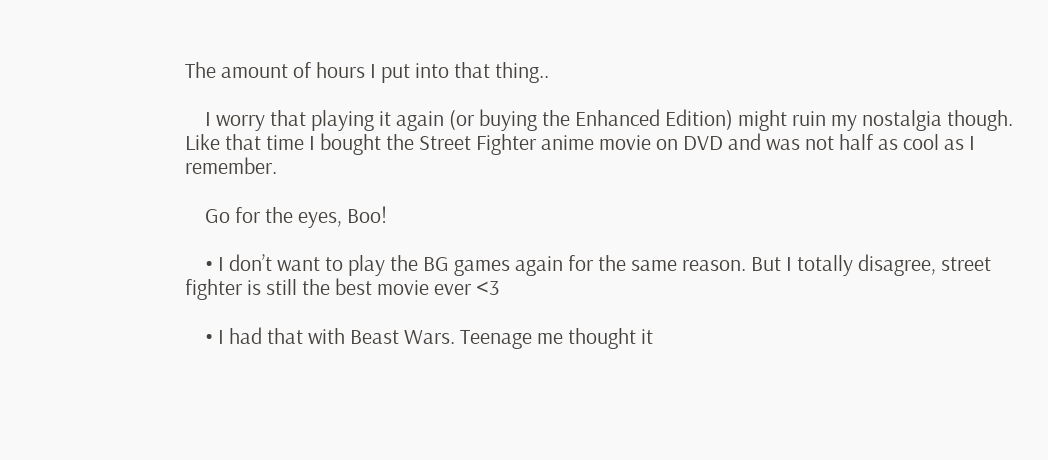The amount of hours I put into that thing..

    I worry that playing it again (or buying the Enhanced Edition) might ruin my nostalgia though. Like that time I bought the Street Fighter anime movie on DVD and was not half as cool as I remember.

    Go for the eyes, Boo!

    • I don’t want to play the BG games again for the same reason. But I totally disagree, street fighter is still the best movie ever <3

    • I had that with Beast Wars. Teenage me thought it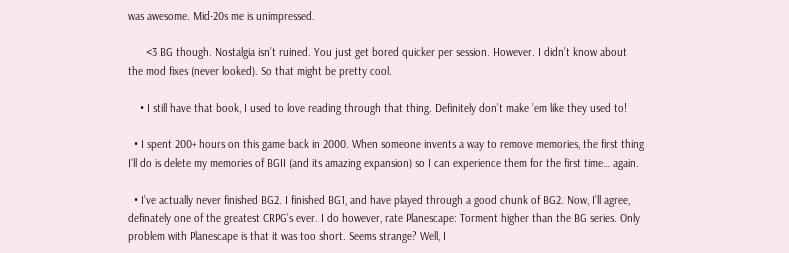was awesome. Mid-20s me is unimpressed.

      <3 BG though. Nostalgia isn’t ruined. You just get bored quicker per session. However. I didn’t know about the mod fixes (never looked). So that might be pretty cool.

    • I still have that book, I used to love reading through that thing. Definitely don’t make ’em like they used to!

  • I spent 200+ hours on this game back in 2000. When someone invents a way to remove memories, the first thing I’ll do is delete my memories of BGII (and its amazing expansion) so I can experience them for the first time… again.

  • I’ve actually never finished BG2. I finished BG1, and have played through a good chunk of BG2. Now, I’ll agree, definately one of the greatest CRPG’s ever. I do however, rate Planescape: Torment higher than the BG series. Only problem with Planescape is that it was too short. Seems strange? Well, I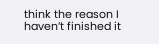think the reason I haven’t finished it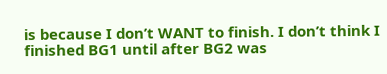is because I don’t WANT to finish. I don’t think I finished BG1 until after BG2 was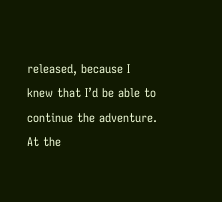released, because I knew that I’d be able to continue the adventure. At the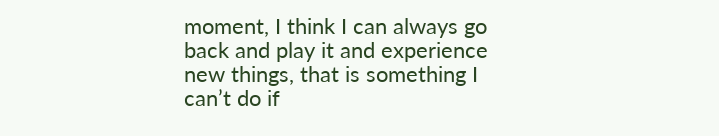moment, I think I can always go back and play it and experience new things, that is something I can’t do if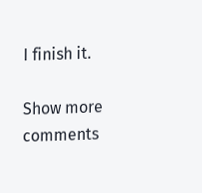I finish it.

Show more comments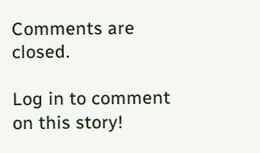Comments are closed.

Log in to comment on this story!